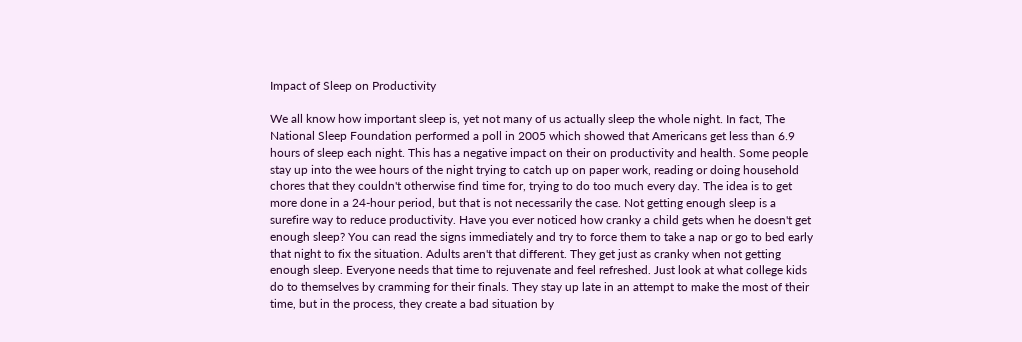Impact of Sleep on Productivity

We all know how important sleep is, yet not many of us actually sleep the whole night. In fact, The National Sleep Foundation performed a poll in 2005 which showed that Americans get less than 6.9 hours of sleep each night. This has a negative impact on their on productivity and health. Some people stay up into the wee hours of the night trying to catch up on paper work, reading or doing household chores that they couldn't otherwise find time for, trying to do too much every day. The idea is to get more done in a 24-hour period, but that is not necessarily the case. Not getting enough sleep is a surefire way to reduce productivity. Have you ever noticed how cranky a child gets when he doesn't get enough sleep? You can read the signs immediately and try to force them to take a nap or go to bed early that night to fix the situation. Adults aren't that different. They get just as cranky when not getting enough sleep. Everyone needs that time to rejuvenate and feel refreshed. Just look at what college kids do to themselves by cramming for their finals. They stay up late in an attempt to make the most of their time, but in the process, they create a bad situation by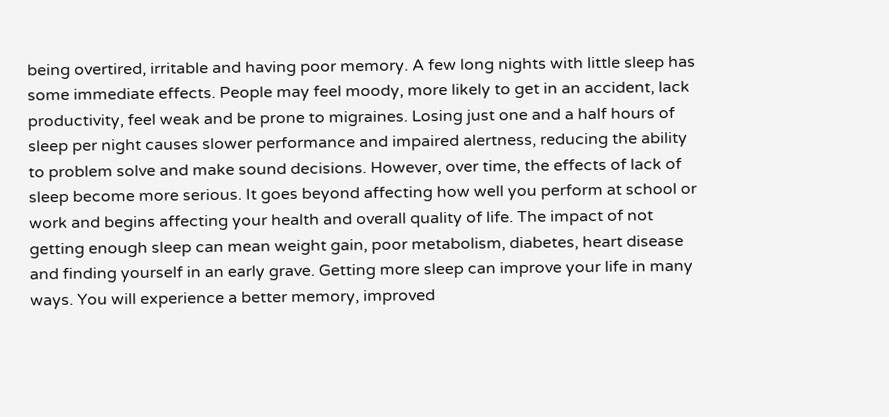being overtired, irritable and having poor memory. A few long nights with little sleep has some immediate effects. People may feel moody, more likely to get in an accident, lack productivity, feel weak and be prone to migraines. Losing just one and a half hours of sleep per night causes slower performance and impaired alertness, reducing the ability to problem solve and make sound decisions. However, over time, the effects of lack of sleep become more serious. It goes beyond affecting how well you perform at school or work and begins affecting your health and overall quality of life. The impact of not getting enough sleep can mean weight gain, poor metabolism, diabetes, heart disease and finding yourself in an early grave. Getting more sleep can improve your life in many ways. You will experience a better memory, improved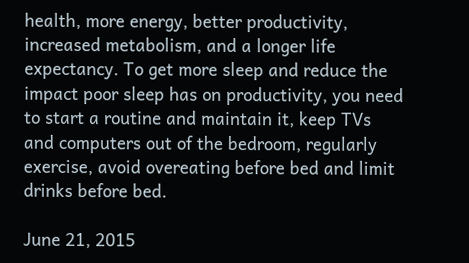health, more energy, better productivity, increased metabolism, and a longer life expectancy. To get more sleep and reduce the impact poor sleep has on productivity, you need to start a routine and maintain it, keep TVs and computers out of the bedroom, regularly exercise, avoid overeating before bed and limit drinks before bed.

June 21, 2015